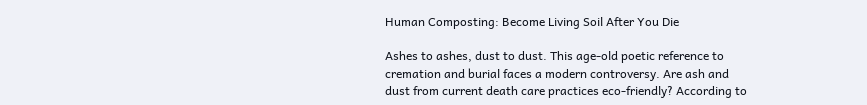Human Composting: Become Living Soil After You Die

Ashes to ashes, dust to dust. This age-old poetic reference to cremation and burial faces a modern controversy. Are ash and dust from current death care practices eco-friendly? According to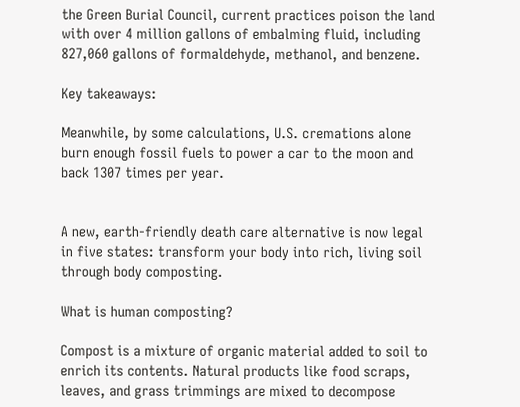the Green Burial Council, current practices poison the land with over 4 million gallons of embalming fluid, including 827,060 gallons of formaldehyde, methanol, and benzene.

Key takeaways:

Meanwhile, by some calculations, U.S. cremations alone burn enough fossil fuels to power a car to the moon and back 1307 times per year.


A new, earth-friendly death care alternative is now legal in five states: transform your body into rich, living soil through body composting.

What is human composting?

Compost is a mixture of organic material added to soil to enrich its contents. Natural products like food scraps, leaves, and grass trimmings are mixed to decompose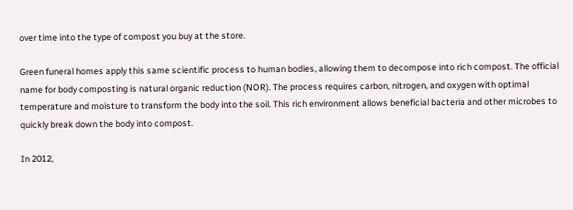over time into the type of compost you buy at the store.

Green funeral homes apply this same scientific process to human bodies, allowing them to decompose into rich compost. The official name for body composting is natural organic reduction (NOR). The process requires carbon, nitrogen, and oxygen with optimal temperature and moisture to transform the body into the soil. This rich environment allows beneficial bacteria and other microbes to quickly break down the body into compost.

In 2012,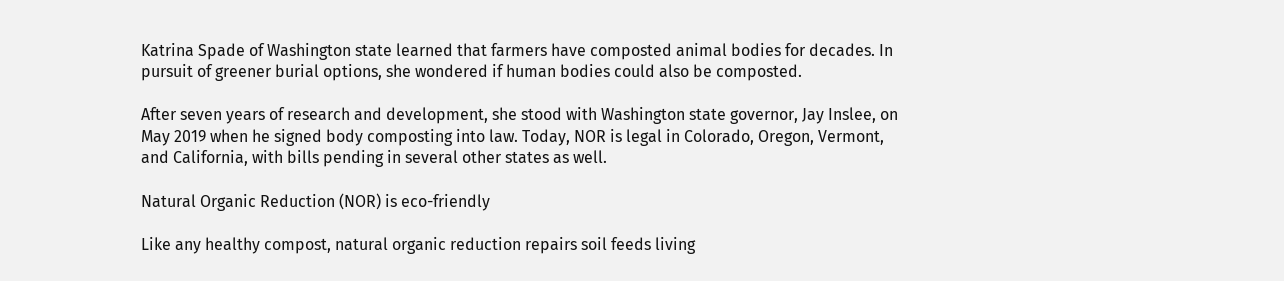Katrina Spade of Washington state learned that farmers have composted animal bodies for decades. In pursuit of greener burial options, she wondered if human bodies could also be composted.

After seven years of research and development, she stood with Washington state governor, Jay Inslee, on May 2019 when he signed body composting into law. Today, NOR is legal in Colorado, Oregon, Vermont, and California, with bills pending in several other states as well.

Natural Organic Reduction (NOR) is eco-friendly

Like any healthy compost, natural organic reduction repairs soil feeds living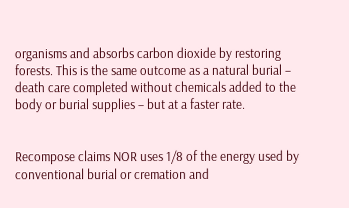organisms and absorbs carbon dioxide by restoring forests. This is the same outcome as a natural burial – death care completed without chemicals added to the body or burial supplies – but at a faster rate.


Recompose claims NOR uses 1/8 of the energy used by conventional burial or cremation and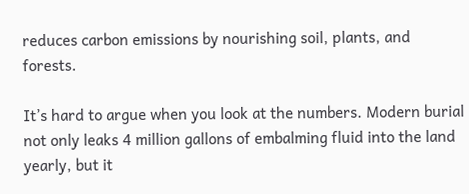reduces carbon emissions by nourishing soil, plants, and forests.

It’s hard to argue when you look at the numbers. Modern burial not only leaks 4 million gallons of embalming fluid into the land yearly, but it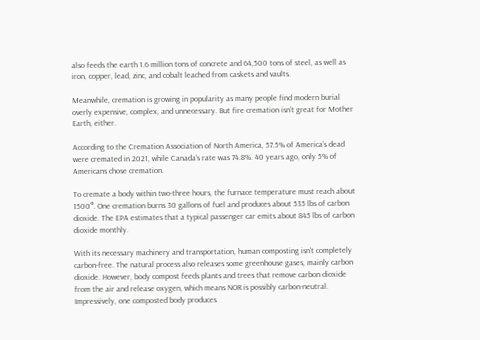also feeds the earth 1.6 million tons of concrete and 64,500 tons of steel, as well as iron, copper, lead, zinc, and cobalt leached from caskets and vaults.

Meanwhile, cremation is growing in popularity as many people find modern burial overly expensive, complex, and unnecessary. But fire cremation isn’t great for Mother Earth, either.

According to the Cremation Association of North America, 57.5% of America’s dead were cremated in 2021, while Canada’s rate was 74.8%. 40 years ago, only 5% of Americans chose cremation.

To cremate a body within two-three hours, the furnace temperature must reach about 1500°. One cremation burns 30 gallons of fuel and produces about 535 lbs of carbon dioxide. The EPA estimates that a typical passenger car emits about 845 lbs of carbon dioxide monthly.

With its necessary machinery and transportation, human composting isn't completely carbon-free. The natural process also releases some greenhouse gases, mainly carbon dioxide. However, body compost feeds plants and trees that remove carbon dioxide from the air and release oxygen, which means NOR is possibly carbon-neutral. Impressively, one composted body produces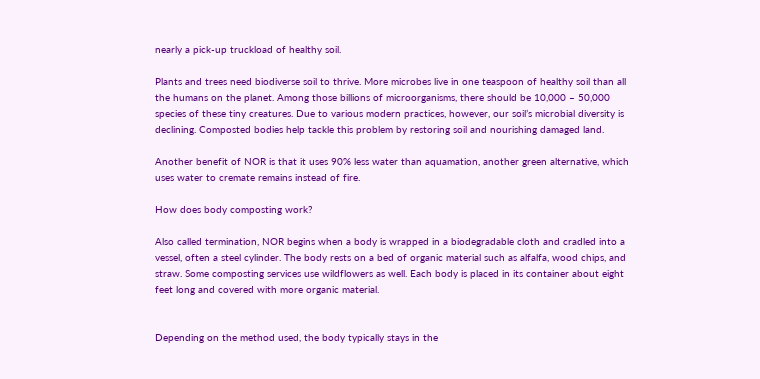nearly a pick-up truckload of healthy soil.

Plants and trees need biodiverse soil to thrive. More microbes live in one teaspoon of healthy soil than all the humans on the planet. Among those billions of microorganisms, there should be 10,000 – 50,000 species of these tiny creatures. Due to various modern practices, however, our soil’s microbial diversity is declining. Composted bodies help tackle this problem by restoring soil and nourishing damaged land.

Another benefit of NOR is that it uses 90% less water than aquamation, another green alternative, which uses water to cremate remains instead of fire.

How does body composting work?

Also called termination, NOR begins when a body is wrapped in a biodegradable cloth and cradled into a vessel, often a steel cylinder. The body rests on a bed of organic material such as alfalfa, wood chips, and straw. Some composting services use wildflowers as well. Each body is placed in its container about eight feet long and covered with more organic material.


Depending on the method used, the body typically stays in the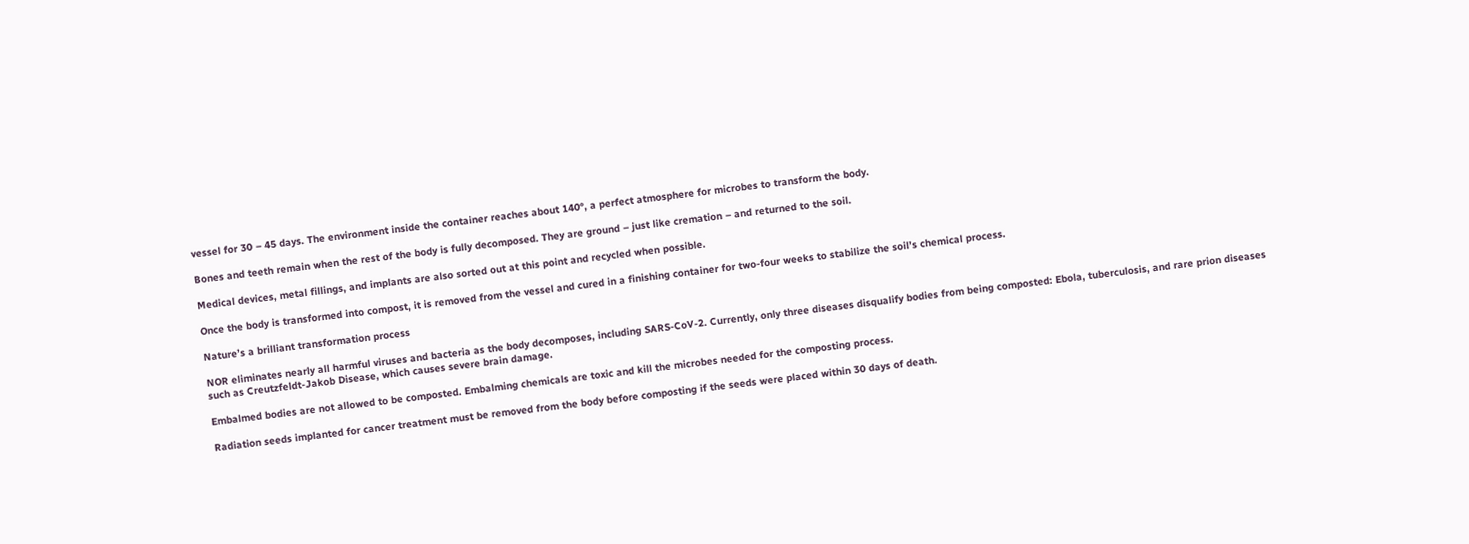vessel for 30 – 45 days. The environment inside the container reaches about 140°, a perfect atmosphere for microbes to transform the body.

Bones and teeth remain when the rest of the body is fully decomposed. They are ground – just like cremation – and returned to the soil.

Medical devices, metal fillings, and implants are also sorted out at this point and recycled when possible.

Once the body is transformed into compost, it is removed from the vessel and cured in a finishing container for two-four weeks to stabilize the soil’s chemical process.

Nature’s a brilliant transformation process

NOR eliminates nearly all harmful viruses and bacteria as the body decomposes, including SARS-CoV-2. Currently, only three diseases disqualify bodies from being composted: Ebola, tuberculosis, and rare prion diseases such as Creutzfeldt-Jakob Disease, which causes severe brain damage.

Embalmed bodies are not allowed to be composted. Embalming chemicals are toxic and kill the microbes needed for the composting process.

Radiation seeds implanted for cancer treatment must be removed from the body before composting if the seeds were placed within 30 days of death.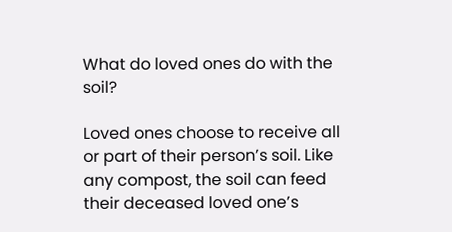What do loved ones do with the soil?

Loved ones choose to receive all or part of their person’s soil. Like any compost, the soil can feed their deceased loved one’s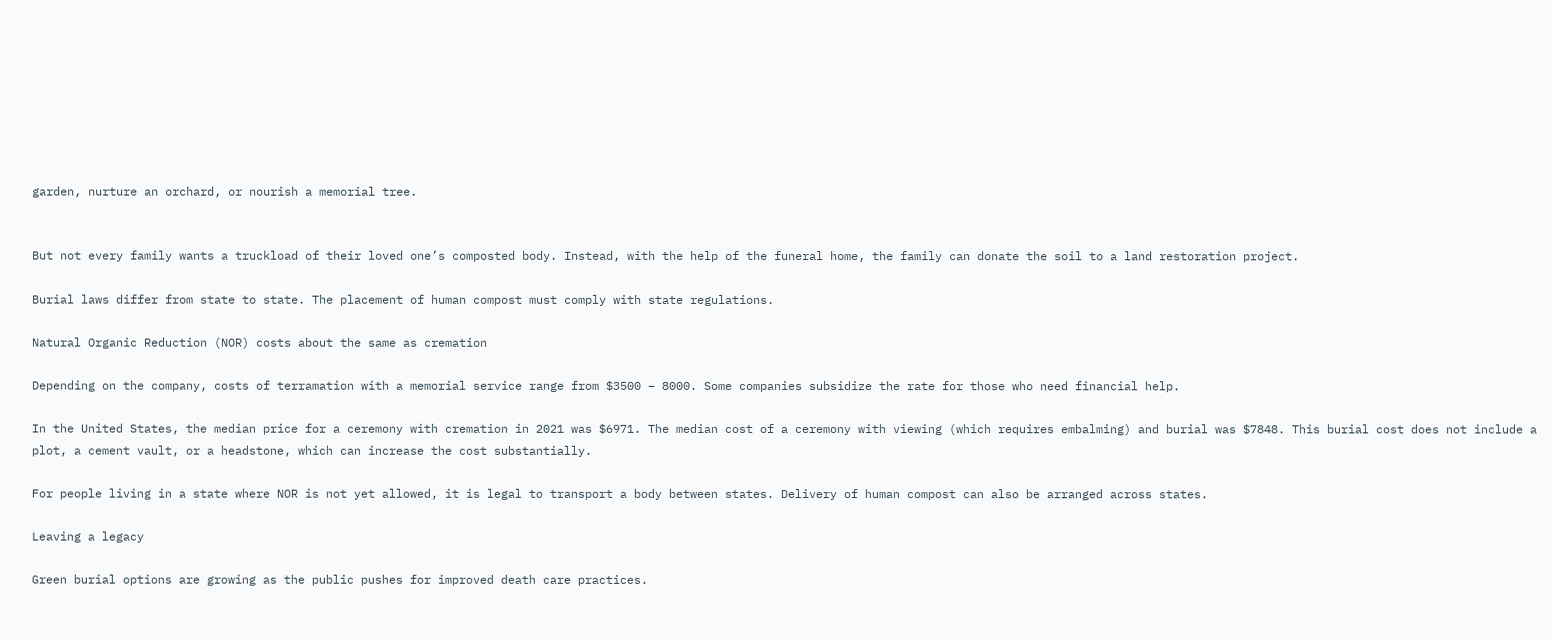garden, nurture an orchard, or nourish a memorial tree.


But not every family wants a truckload of their loved one’s composted body. Instead, with the help of the funeral home, the family can donate the soil to a land restoration project.

Burial laws differ from state to state. The placement of human compost must comply with state regulations.

Natural Organic Reduction (NOR) costs about the same as cremation

Depending on the company, costs of terramation with a memorial service range from $3500 – 8000. Some companies subsidize the rate for those who need financial help.

In the United States, the median price for a ceremony with cremation in 2021 was $6971. The median cost of a ceremony with viewing (which requires embalming) and burial was $7848. This burial cost does not include a plot, a cement vault, or a headstone, which can increase the cost substantially.

For people living in a state where NOR is not yet allowed, it is legal to transport a body between states. Delivery of human compost can also be arranged across states.

Leaving a legacy

Green burial options are growing as the public pushes for improved death care practices.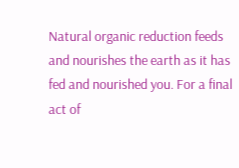Natural organic reduction feeds and nourishes the earth as it has fed and nourished you. For a final act of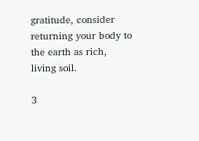gratitude, consider returning your body to the earth as rich, living soil.

3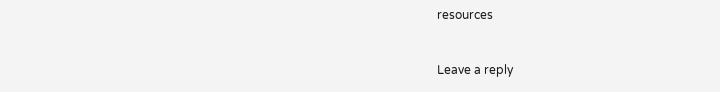resources


Leave a reply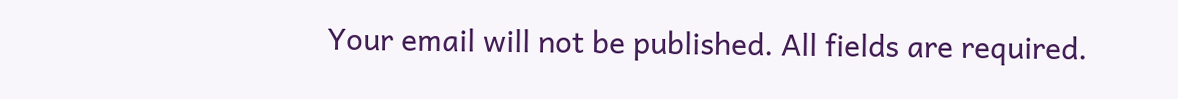Your email will not be published. All fields are required.